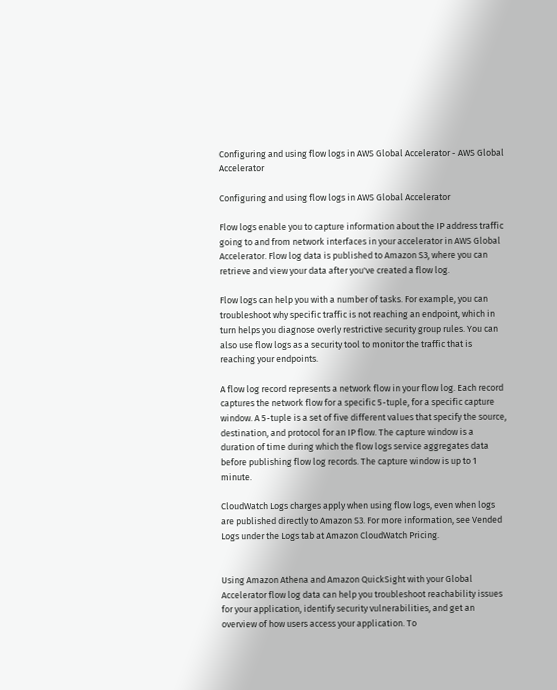Configuring and using flow logs in AWS Global Accelerator - AWS Global Accelerator

Configuring and using flow logs in AWS Global Accelerator

Flow logs enable you to capture information about the IP address traffic going to and from network interfaces in your accelerator in AWS Global Accelerator. Flow log data is published to Amazon S3, where you can retrieve and view your data after you've created a flow log.

Flow logs can help you with a number of tasks. For example, you can troubleshoot why specific traffic is not reaching an endpoint, which in turn helps you diagnose overly restrictive security group rules. You can also use flow logs as a security tool to monitor the traffic that is reaching your endpoints.

A flow log record represents a network flow in your flow log. Each record captures the network flow for a specific 5-tuple, for a specific capture window. A 5-tuple is a set of five different values that specify the source, destination, and protocol for an IP flow. The capture window is a duration of time during which the flow logs service aggregates data before publishing flow log records. The capture window is up to 1 minute.

CloudWatch Logs charges apply when using flow logs, even when logs are published directly to Amazon S3. For more information, see Vended Logs under the Logs tab at Amazon CloudWatch Pricing.


Using Amazon Athena and Amazon QuickSight with your Global Accelerator flow log data can help you troubleshoot reachability issues for your application, identify security vulnerabilities, and get an overview of how users access your application. To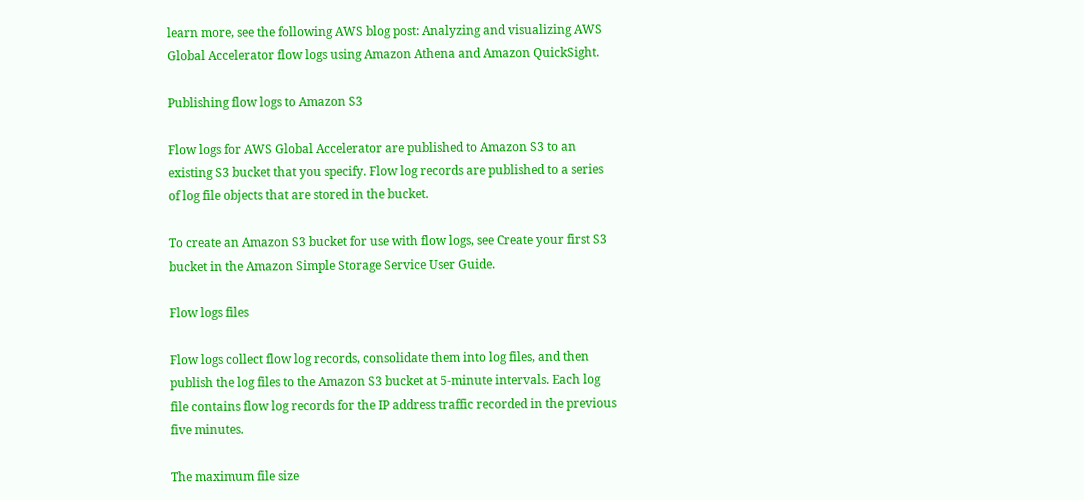learn more, see the following AWS blog post: Analyzing and visualizing AWS Global Accelerator flow logs using Amazon Athena and Amazon QuickSight.

Publishing flow logs to Amazon S3

Flow logs for AWS Global Accelerator are published to Amazon S3 to an existing S3 bucket that you specify. Flow log records are published to a series of log file objects that are stored in the bucket.

To create an Amazon S3 bucket for use with flow logs, see Create your first S3 bucket in the Amazon Simple Storage Service User Guide.

Flow logs files

Flow logs collect flow log records, consolidate them into log files, and then publish the log files to the Amazon S3 bucket at 5-minute intervals. Each log file contains flow log records for the IP address traffic recorded in the previous five minutes.

The maximum file size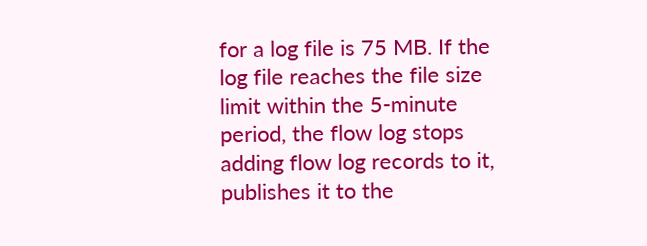for a log file is 75 MB. If the log file reaches the file size limit within the 5-minute period, the flow log stops adding flow log records to it, publishes it to the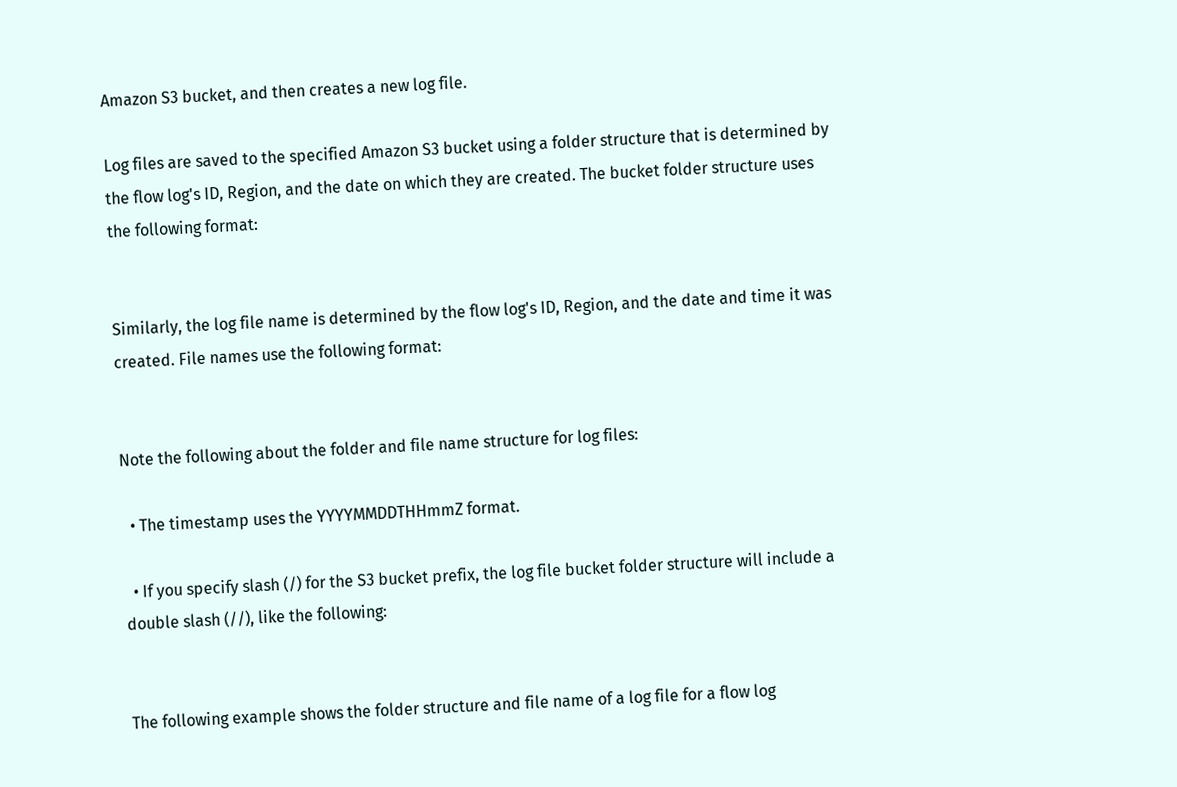Amazon S3 bucket, and then creates a new log file.

Log files are saved to the specified Amazon S3 bucket using a folder structure that is determined by the flow log's ID, Region, and the date on which they are created. The bucket folder structure uses the following format:


Similarly, the log file name is determined by the flow log's ID, Region, and the date and time it was created. File names use the following format:


Note the following about the folder and file name structure for log files:

  • The timestamp uses the YYYYMMDDTHHmmZ format.

  • If you specify slash (/) for the S3 bucket prefix, the log file bucket folder structure will include a double slash (//), like the following:


The following example shows the folder structure and file name of a log file for a flow log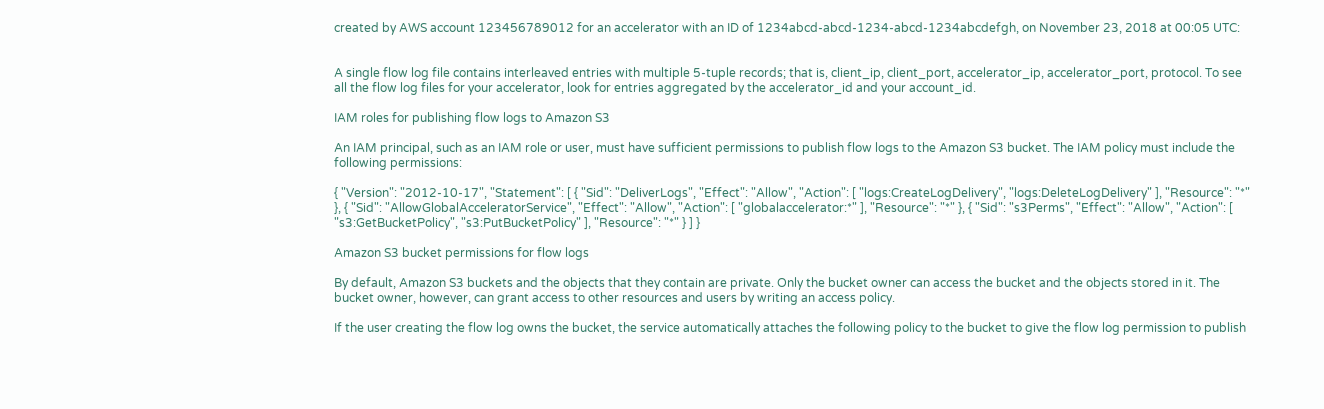created by AWS account 123456789012 for an accelerator with an ID of 1234abcd-abcd-1234-abcd-1234abcdefgh, on November 23, 2018 at 00:05 UTC:


A single flow log file contains interleaved entries with multiple 5-tuple records; that is, client_ip, client_port, accelerator_ip, accelerator_port, protocol. To see all the flow log files for your accelerator, look for entries aggregated by the accelerator_id and your account_id.

IAM roles for publishing flow logs to Amazon S3

An IAM principal, such as an IAM role or user, must have sufficient permissions to publish flow logs to the Amazon S3 bucket. The IAM policy must include the following permissions:

{ "Version": "2012-10-17", "Statement": [ { "Sid": "DeliverLogs", "Effect": "Allow", "Action": [ "logs:CreateLogDelivery", "logs:DeleteLogDelivery" ], "Resource": "*" }, { "Sid": "AllowGlobalAcceleratorService", "Effect": "Allow", "Action": [ "globalaccelerator:*" ], "Resource": "*" }, { "Sid": "s3Perms", "Effect": "Allow", "Action": [ "s3:GetBucketPolicy", "s3:PutBucketPolicy" ], "Resource": "*" } ] }

Amazon S3 bucket permissions for flow logs

By default, Amazon S3 buckets and the objects that they contain are private. Only the bucket owner can access the bucket and the objects stored in it. The bucket owner, however, can grant access to other resources and users by writing an access policy.

If the user creating the flow log owns the bucket, the service automatically attaches the following policy to the bucket to give the flow log permission to publish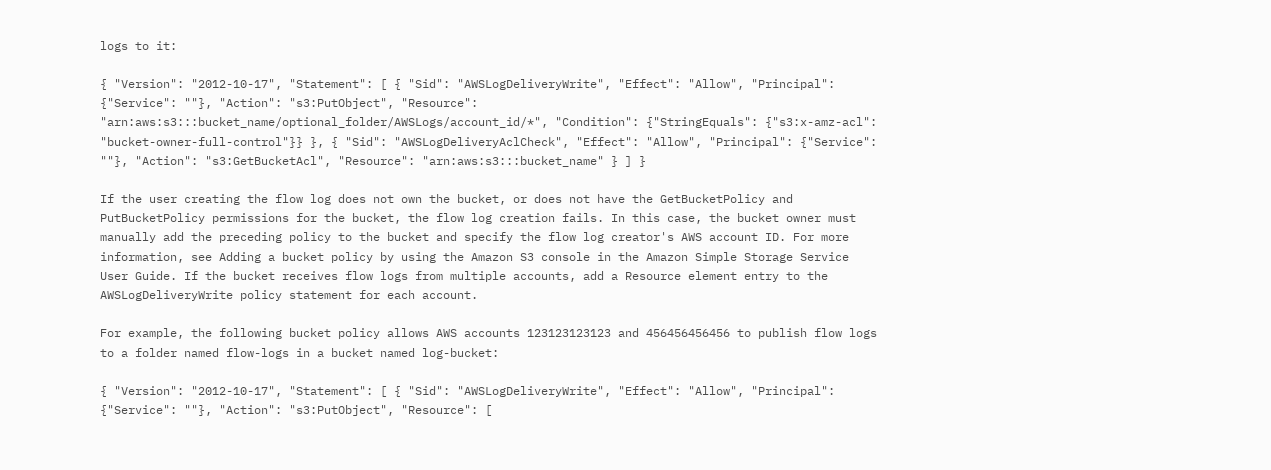logs to it:

{ "Version": "2012-10-17", "Statement": [ { "Sid": "AWSLogDeliveryWrite", "Effect": "Allow", "Principal": {"Service": ""}, "Action": "s3:PutObject", "Resource": "arn:aws:s3:::bucket_name/optional_folder/AWSLogs/account_id/*", "Condition": {"StringEquals": {"s3:x-amz-acl": "bucket-owner-full-control"}} }, { "Sid": "AWSLogDeliveryAclCheck", "Effect": "Allow", "Principal": {"Service": ""}, "Action": "s3:GetBucketAcl", "Resource": "arn:aws:s3:::bucket_name" } ] }

If the user creating the flow log does not own the bucket, or does not have the GetBucketPolicy and PutBucketPolicy permissions for the bucket, the flow log creation fails. In this case, the bucket owner must manually add the preceding policy to the bucket and specify the flow log creator's AWS account ID. For more information, see Adding a bucket policy by using the Amazon S3 console in the Amazon Simple Storage Service User Guide. If the bucket receives flow logs from multiple accounts, add a Resource element entry to the AWSLogDeliveryWrite policy statement for each account.

For example, the following bucket policy allows AWS accounts 123123123123 and 456456456456 to publish flow logs to a folder named flow-logs in a bucket named log-bucket:

{ "Version": "2012-10-17", "Statement": [ { "Sid": "AWSLogDeliveryWrite", "Effect": "Allow", "Principal": {"Service": ""}, "Action": "s3:PutObject", "Resource": [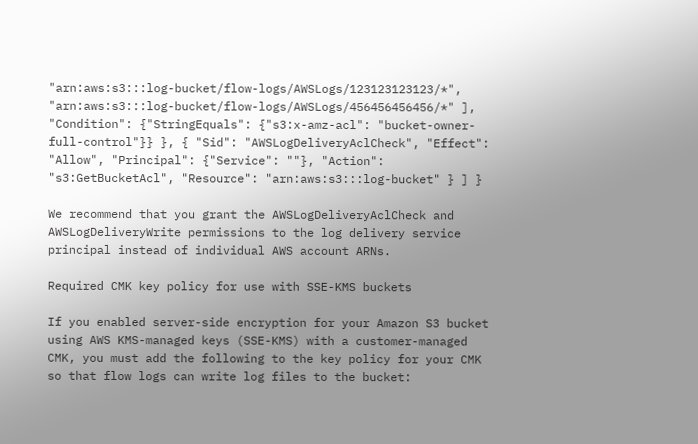"arn:aws:s3:::log-bucket/flow-logs/AWSLogs/123123123123/*", "arn:aws:s3:::log-bucket/flow-logs/AWSLogs/456456456456/*" ], "Condition": {"StringEquals": {"s3:x-amz-acl": "bucket-owner-full-control"}} }, { "Sid": "AWSLogDeliveryAclCheck", "Effect": "Allow", "Principal": {"Service": ""}, "Action": "s3:GetBucketAcl", "Resource": "arn:aws:s3:::log-bucket" } ] }

We recommend that you grant the AWSLogDeliveryAclCheck and AWSLogDeliveryWrite permissions to the log delivery service principal instead of individual AWS account ARNs.

Required CMK key policy for use with SSE-KMS buckets

If you enabled server-side encryption for your Amazon S3 bucket using AWS KMS-managed keys (SSE-KMS) with a customer-managed CMK, you must add the following to the key policy for your CMK so that flow logs can write log files to the bucket: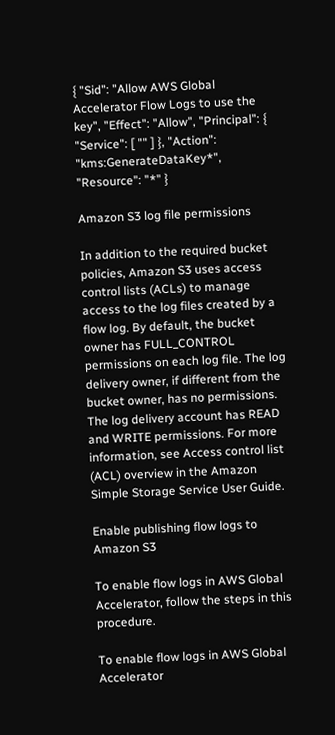{ "Sid": "Allow AWS Global Accelerator Flow Logs to use the key", "Effect": "Allow", "Principal": { "Service": [ "" ] }, "Action": "kms:GenerateDataKey*", "Resource": "*" }

Amazon S3 log file permissions

In addition to the required bucket policies, Amazon S3 uses access control lists (ACLs) to manage access to the log files created by a flow log. By default, the bucket owner has FULL_CONTROL permissions on each log file. The log delivery owner, if different from the bucket owner, has no permissions. The log delivery account has READ and WRITE permissions. For more information, see Access control list (ACL) overview in the Amazon Simple Storage Service User Guide.

Enable publishing flow logs to Amazon S3

To enable flow logs in AWS Global Accelerator, follow the steps in this procedure.

To enable flow logs in AWS Global Accelerator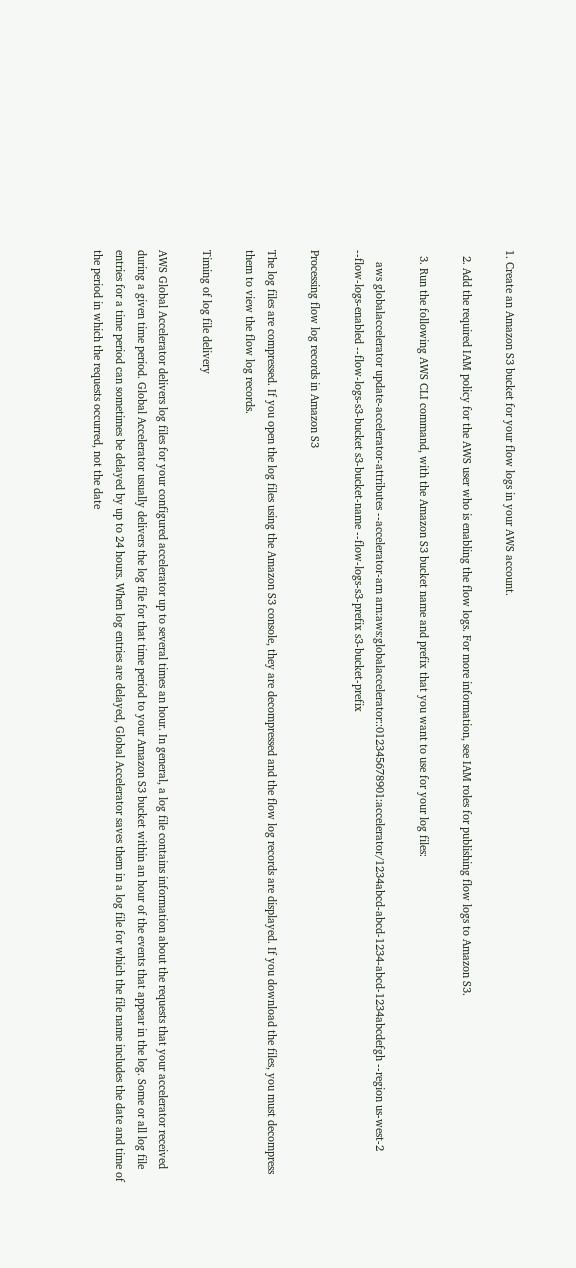1. Create an Amazon S3 bucket for your flow logs in your AWS account.

  2. Add the required IAM policy for the AWS user who is enabling the flow logs. For more information, see IAM roles for publishing flow logs to Amazon S3.

  3. Run the following AWS CLI command, with the Amazon S3 bucket name and prefix that you want to use for your log files:

    aws globalaccelerator update-accelerator-attributes --accelerator-arn arn:aws:globalaccelerator::012345678901:accelerator/1234abcd-abcd-1234-abcd-1234abcdefgh --region us-west-2 --flow-logs-enabled --flow-logs-s3-bucket s3-bucket-name --flow-logs-s3-prefix s3-bucket-prefix

Processing flow log records in Amazon S3

The log files are compressed. If you open the log files using the Amazon S3 console, they are decompressed and the flow log records are displayed. If you download the files, you must decompress them to view the flow log records.

Timing of log file delivery

AWS Global Accelerator delivers log files for your configured accelerator up to several times an hour. In general, a log file contains information about the requests that your accelerator received during a given time period. Global Accelerator usually delivers the log file for that time period to your Amazon S3 bucket within an hour of the events that appear in the log. Some or all log file entries for a time period can sometimes be delayed by up to 24 hours. When log entries are delayed, Global Accelerator saves them in a log file for which the file name includes the date and time of the period in which the requests occurred, not the date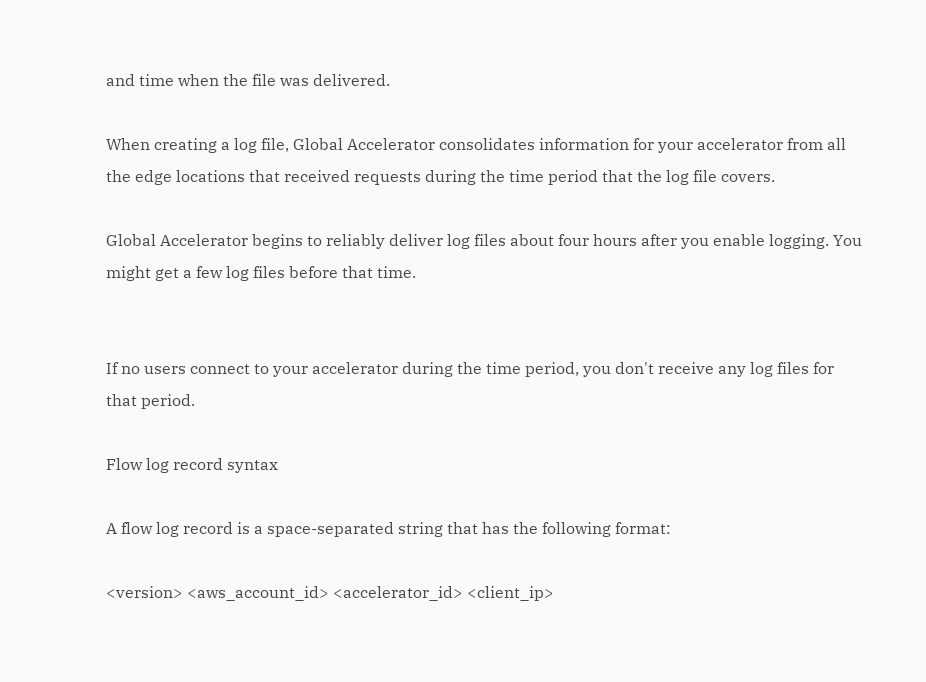and time when the file was delivered.

When creating a log file, Global Accelerator consolidates information for your accelerator from all the edge locations that received requests during the time period that the log file covers.

Global Accelerator begins to reliably deliver log files about four hours after you enable logging. You might get a few log files before that time.


If no users connect to your accelerator during the time period, you don't receive any log files for that period.

Flow log record syntax

A flow log record is a space-separated string that has the following format:

<version> <aws_account_id> <accelerator_id> <client_ip>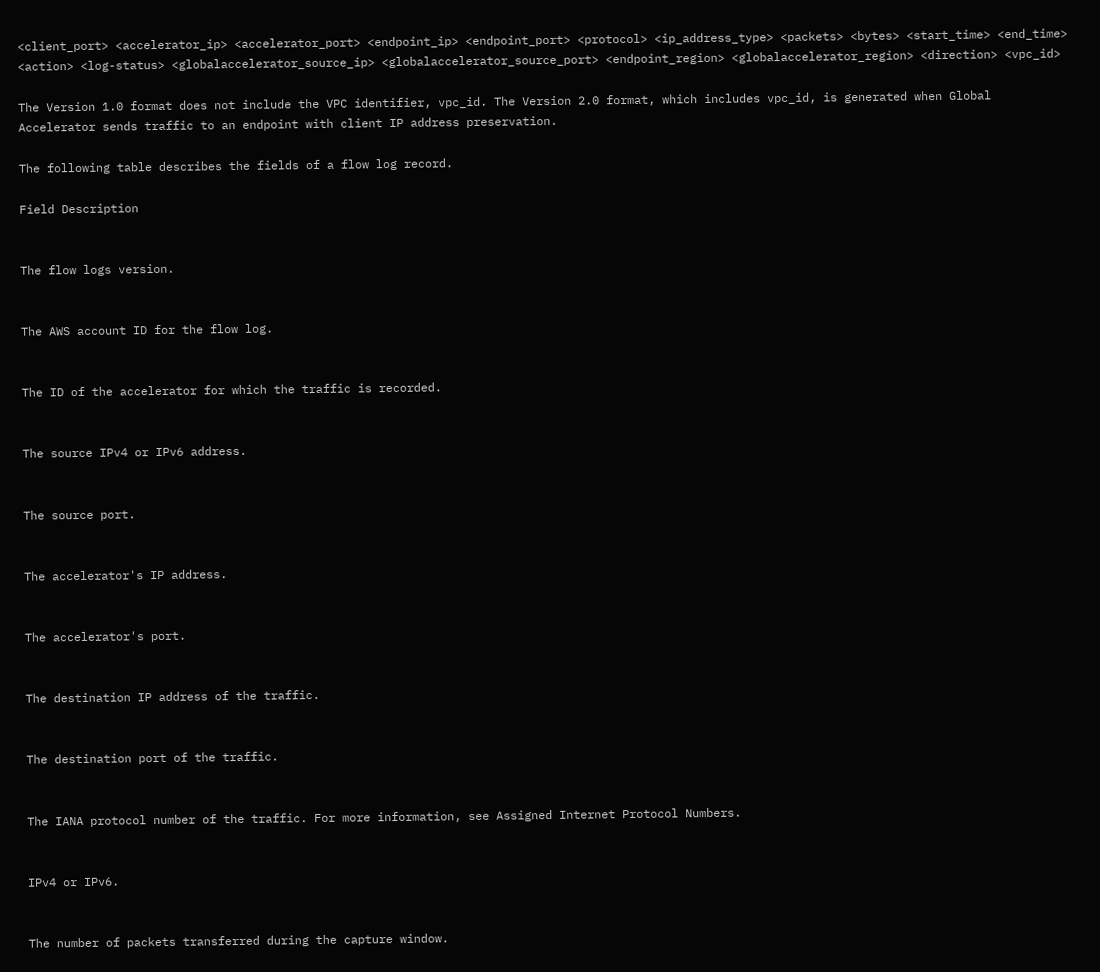<client_port> <accelerator_ip> <accelerator_port> <endpoint_ip> <endpoint_port> <protocol> <ip_address_type> <packets> <bytes> <start_time> <end_time> <action> <log-status> <globalaccelerator_source_ip> <globalaccelerator_source_port> <endpoint_region> <globalaccelerator_region> <direction> <vpc_id>

The Version 1.0 format does not include the VPC identifier, vpc_id. The Version 2.0 format, which includes vpc_id, is generated when Global Accelerator sends traffic to an endpoint with client IP address preservation.

The following table describes the fields of a flow log record.

Field Description


The flow logs version.


The AWS account ID for the flow log.


The ID of the accelerator for which the traffic is recorded.


The source IPv4 or IPv6 address.


The source port.


The accelerator's IP address.


The accelerator's port.


The destination IP address of the traffic.


The destination port of the traffic.


The IANA protocol number of the traffic. For more information, see Assigned Internet Protocol Numbers.


IPv4 or IPv6.


The number of packets transferred during the capture window.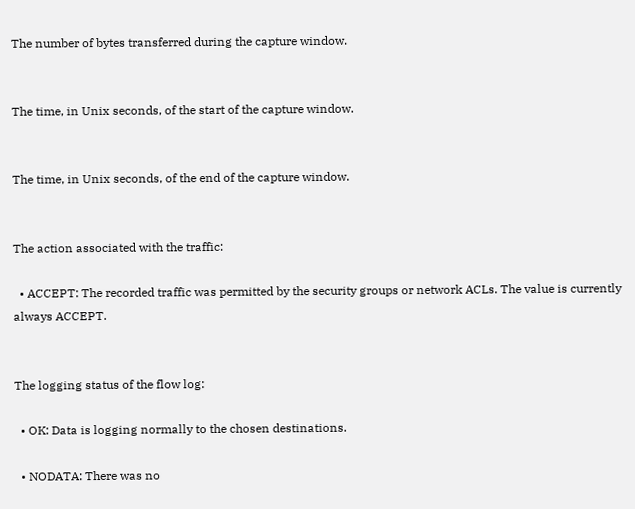The number of bytes transferred during the capture window.


The time, in Unix seconds, of the start of the capture window.


The time, in Unix seconds, of the end of the capture window.


The action associated with the traffic:

  • ACCEPT: The recorded traffic was permitted by the security groups or network ACLs. The value is currently always ACCEPT.


The logging status of the flow log:

  • OK: Data is logging normally to the chosen destinations.

  • NODATA: There was no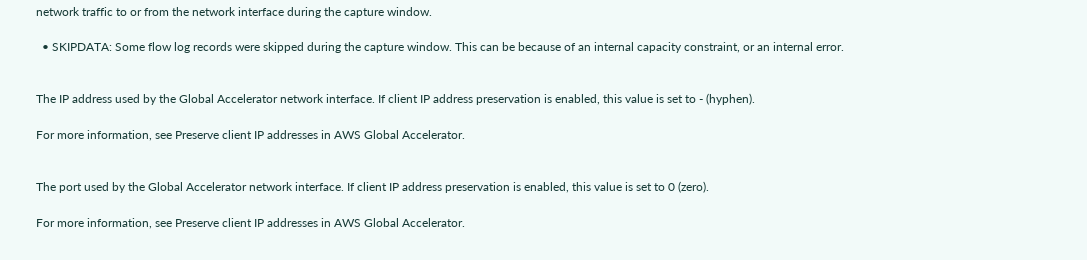network traffic to or from the network interface during the capture window.

  • SKIPDATA: Some flow log records were skipped during the capture window. This can be because of an internal capacity constraint, or an internal error.


The IP address used by the Global Accelerator network interface. If client IP address preservation is enabled, this value is set to - (hyphen).

For more information, see Preserve client IP addresses in AWS Global Accelerator.


The port used by the Global Accelerator network interface. If client IP address preservation is enabled, this value is set to 0 (zero).

For more information, see Preserve client IP addresses in AWS Global Accelerator.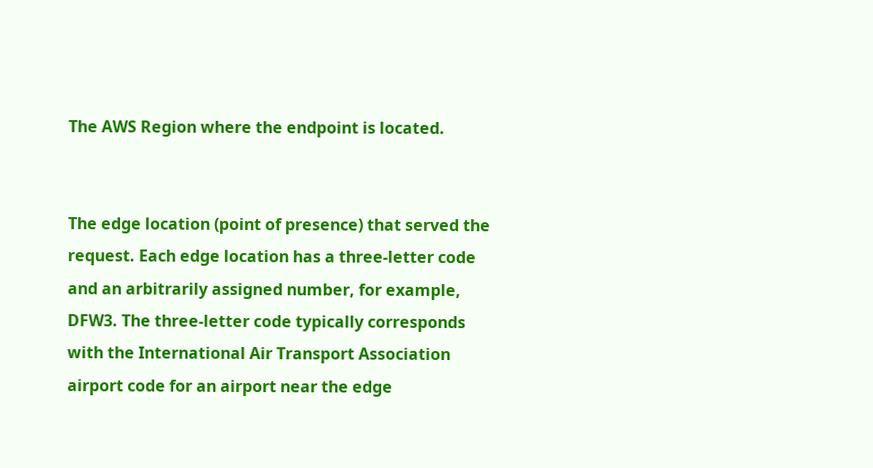The AWS Region where the endpoint is located.


The edge location (point of presence) that served the request. Each edge location has a three-letter code and an arbitrarily assigned number, for example, DFW3. The three-letter code typically corresponds with the International Air Transport Association airport code for an airport near the edge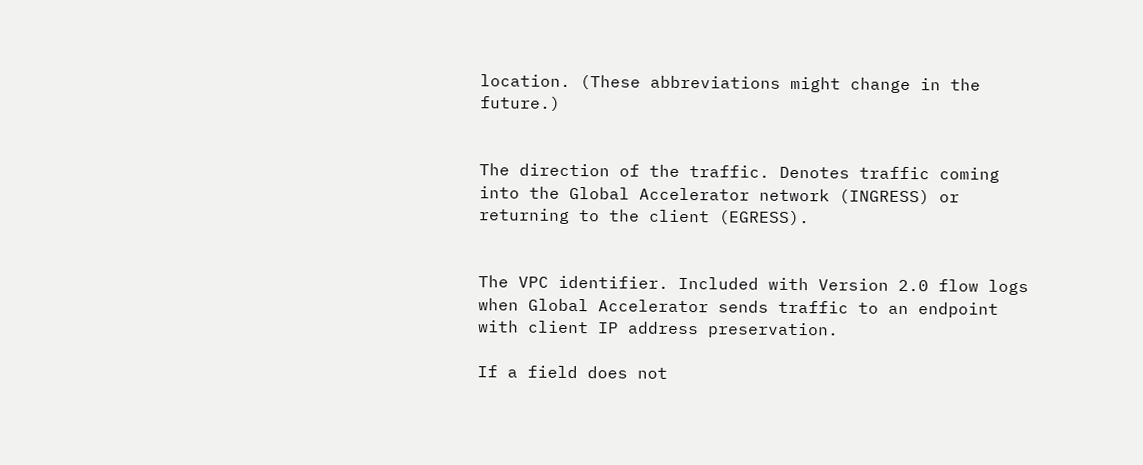location. (These abbreviations might change in the future.)


The direction of the traffic. Denotes traffic coming into the Global Accelerator network (INGRESS) or returning to the client (EGRESS).


The VPC identifier. Included with Version 2.0 flow logs when Global Accelerator sends traffic to an endpoint with client IP address preservation.

If a field does not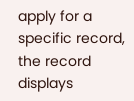apply for a specific record, the record displays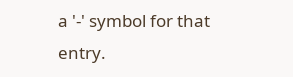a '-' symbol for that entry.